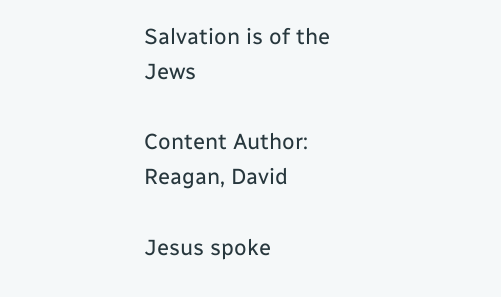Salvation is of the Jews

Content Author:
Reagan, David

Jesus spoke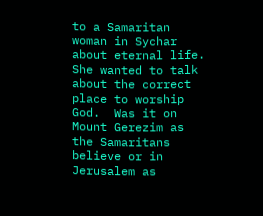to a Samaritan woman in Sychar about eternal life.  She wanted to talk about the correct place to worship God.  Was it on Mount Gerezim as the Samaritans believe or in Jerusalem as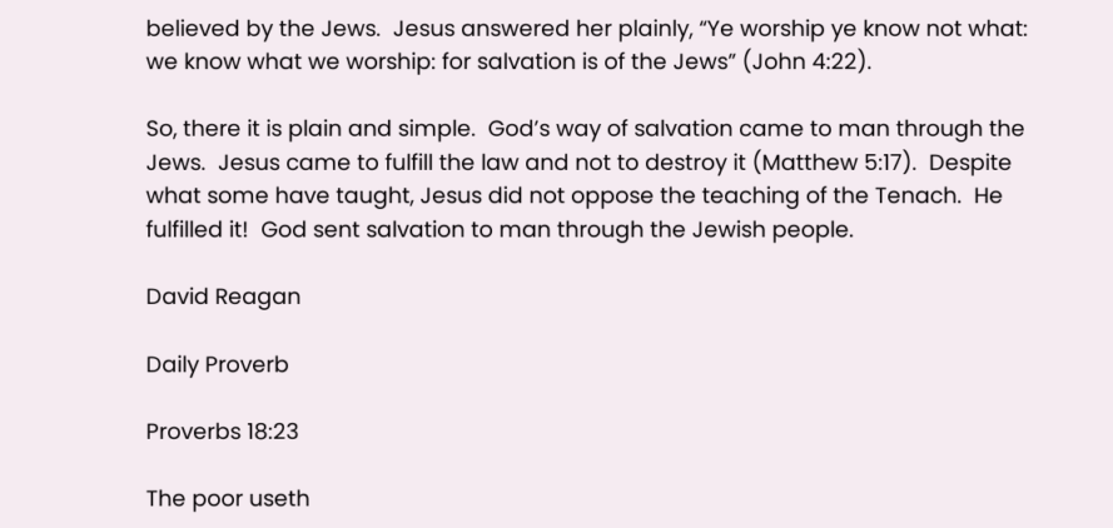believed by the Jews.  Jesus answered her plainly, “Ye worship ye know not what: we know what we worship: for salvation is of the Jews” (John 4:22).

So, there it is plain and simple.  God’s way of salvation came to man through the Jews.  Jesus came to fulfill the law and not to destroy it (Matthew 5:17).  Despite what some have taught, Jesus did not oppose the teaching of the Tenach.  He fulfilled it!  God sent salvation to man through the Jewish people.

David Reagan

Daily Proverb

Proverbs 18:23

The poor useth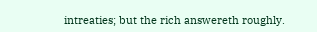intreaties; but the rich answereth roughly.